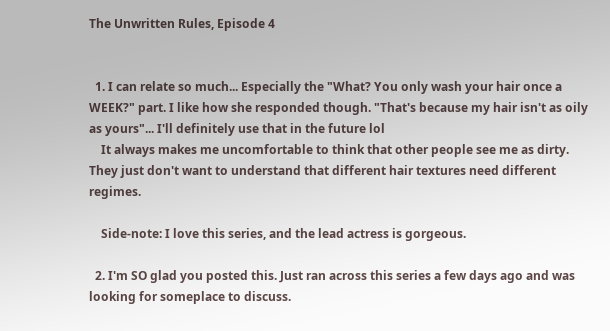The Unwritten Rules, Episode 4


  1. I can relate so much... Especially the "What? You only wash your hair once a WEEK?" part. I like how she responded though. "That's because my hair isn't as oily as yours"... I'll definitely use that in the future lol
    It always makes me uncomfortable to think that other people see me as dirty. They just don't want to understand that different hair textures need different regimes.

    Side-note: I love this series, and the lead actress is gorgeous.

  2. I'm SO glad you posted this. Just ran across this series a few days ago and was looking for someplace to discuss.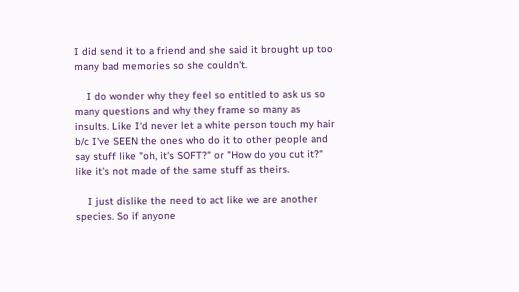I did send it to a friend and she said it brought up too many bad memories so she couldn't.

    I do wonder why they feel so entitled to ask us so many questions and why they frame so many as insults. Like I'd never let a white person touch my hair b/c I've SEEN the ones who do it to other people and say stuff like "oh, it's SOFT?" or "How do you cut it?" like it's not made of the same stuff as theirs.

    I just dislike the need to act like we are another species. So if anyone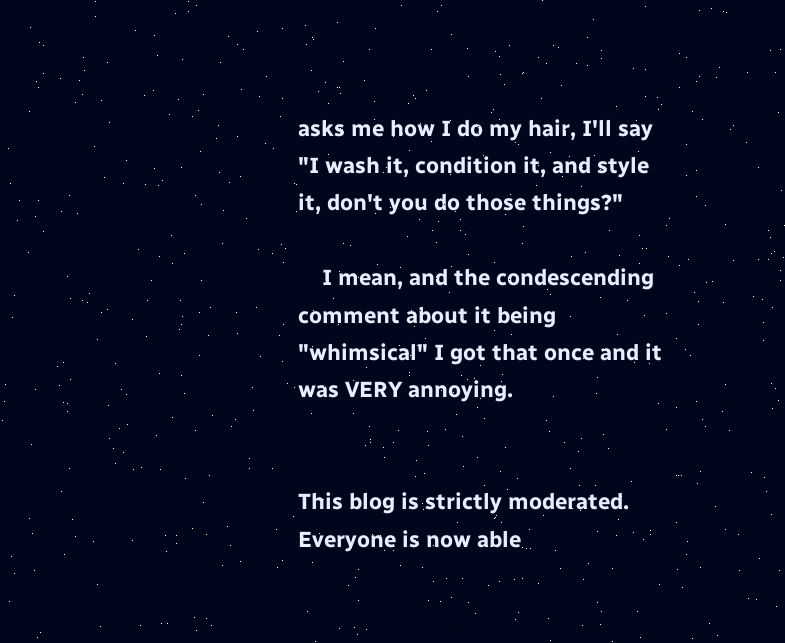asks me how I do my hair, I'll say "I wash it, condition it, and style it, don't you do those things?"

    I mean, and the condescending comment about it being "whimsical" I got that once and it was VERY annoying.


This blog is strictly moderated. Everyone is now able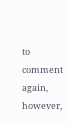to comment again, however,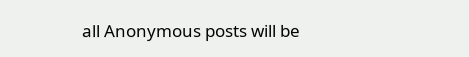all Anonymous posts will be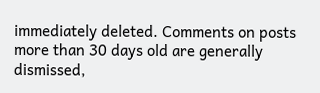immediately deleted. Comments on posts more than 30 days old are generally dismissed,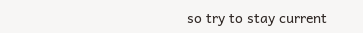so try to stay current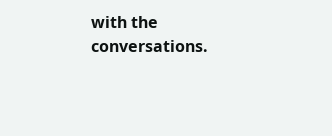with the conversations.